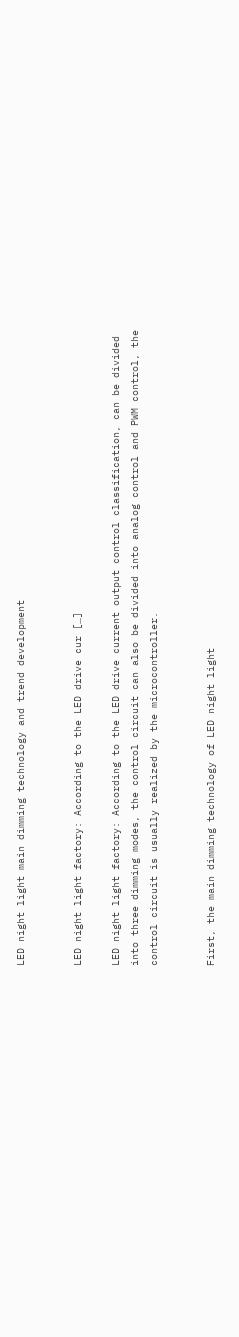LED night light main dimming technology and trend development


LED night light factory: According to the LED drive cur […]

LED night light factory: According to the LED drive current output control classification, can be divided into three dimming modes, the control circuit can also be divided into analog control and PWM control, the control circuit is usually realized by the microcontroller.


First, the main dimming technology of LED night light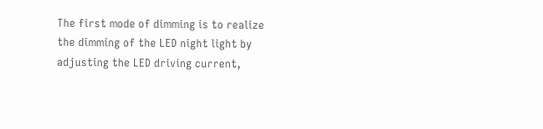The first mode of dimming is to realize the dimming of the LED night light by adjusting the LED driving current,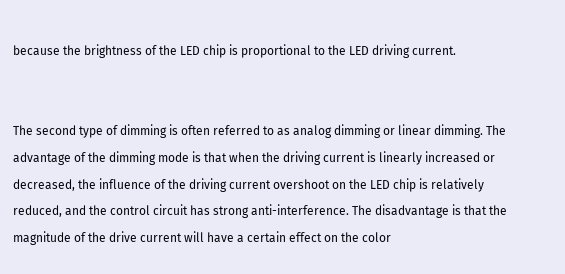because the brightness of the LED chip is proportional to the LED driving current.


The second type of dimming is often referred to as analog dimming or linear dimming. The advantage of the dimming mode is that when the driving current is linearly increased or decreased, the influence of the driving current overshoot on the LED chip is relatively reduced, and the control circuit has strong anti-interference. The disadvantage is that the magnitude of the drive current will have a certain effect on the color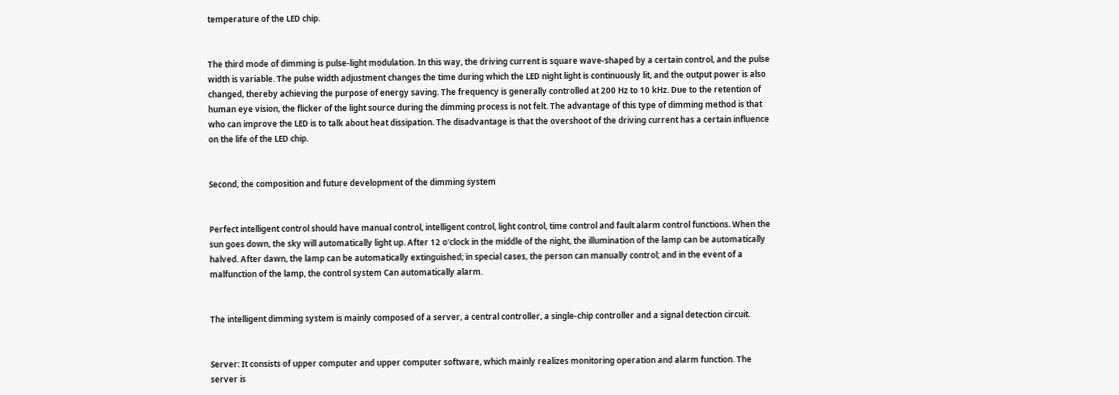temperature of the LED chip.


The third mode of dimming is pulse-light modulation. In this way, the driving current is square wave-shaped by a certain control, and the pulse width is variable. The pulse width adjustment changes the time during which the LED night light is continuously lit, and the output power is also changed, thereby achieving the purpose of energy saving. The frequency is generally controlled at 200 Hz to 10 kHz. Due to the retention of human eye vision, the flicker of the light source during the dimming process is not felt. The advantage of this type of dimming method is that who can improve the LED is to talk about heat dissipation. The disadvantage is that the overshoot of the driving current has a certain influence on the life of the LED chip.


Second, the composition and future development of the dimming system


Perfect intelligent control should have manual control, intelligent control, light control, time control and fault alarm control functions. When the sun goes down, the sky will automatically light up. After 12 o'clock in the middle of the night, the illumination of the lamp can be automatically halved. After dawn, the lamp can be automatically extinguished; in special cases, the person can manually control; and in the event of a malfunction of the lamp, the control system Can automatically alarm.


The intelligent dimming system is mainly composed of a server, a central controller, a single-chip controller and a signal detection circuit.


Server: It consists of upper computer and upper computer software, which mainly realizes monitoring operation and alarm function. The server is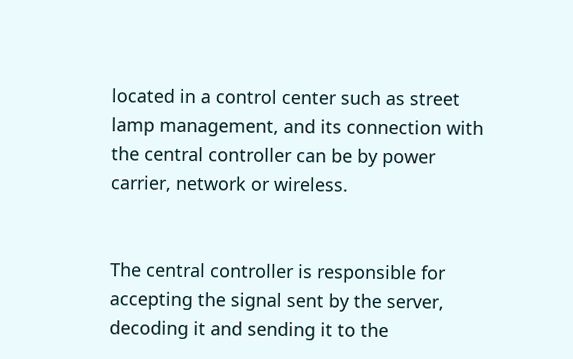located in a control center such as street lamp management, and its connection with the central controller can be by power carrier, network or wireless.


The central controller is responsible for accepting the signal sent by the server, decoding it and sending it to the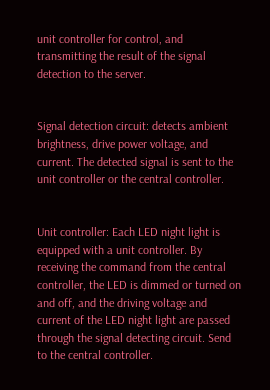unit controller for control, and transmitting the result of the signal detection to the server.


Signal detection circuit: detects ambient brightness, drive power voltage, and current. The detected signal is sent to the unit controller or the central controller.


Unit controller: Each LED night light is equipped with a unit controller. By receiving the command from the central controller, the LED is dimmed or turned on and off, and the driving voltage and current of the LED night light are passed through the signal detecting circuit. Send to the central controller.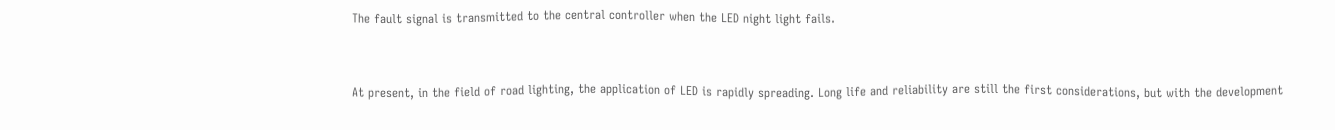The fault signal is transmitted to the central controller when the LED night light fails.


At present, in the field of road lighting, the application of LED is rapidly spreading. Long life and reliability are still the first considerations, but with the development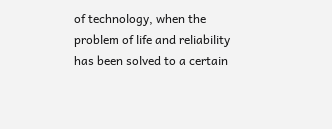of technology, when the problem of life and reliability has been solved to a certain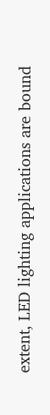extent, LED lighting applications are bound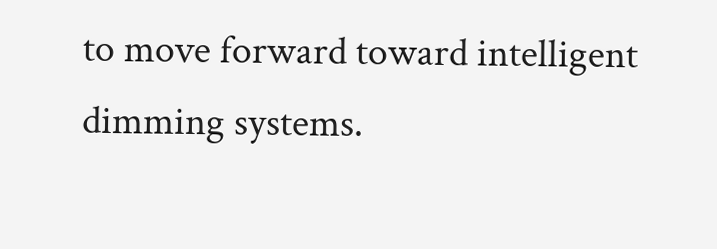to move forward toward intelligent dimming systems.